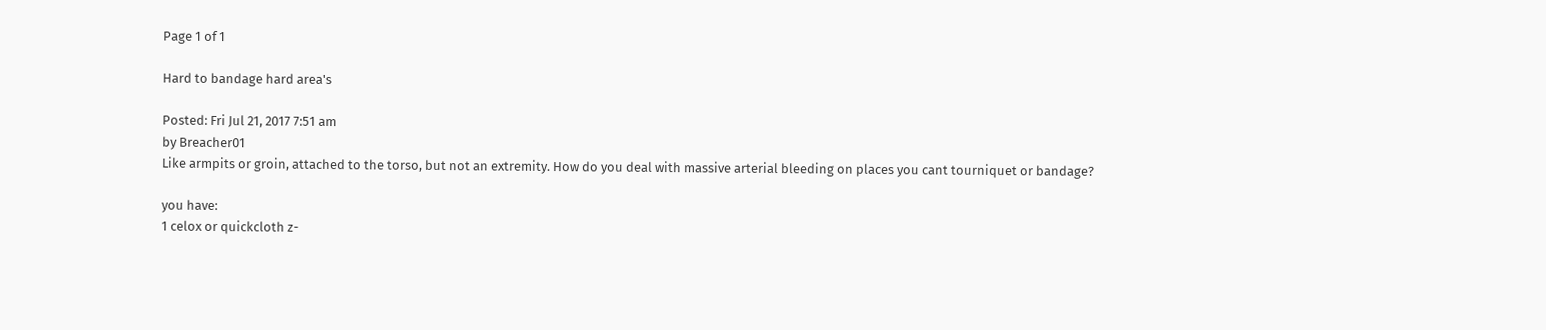Page 1 of 1

Hard to bandage hard area's

Posted: Fri Jul 21, 2017 7:51 am
by Breacher01
Like armpits or groin, attached to the torso, but not an extremity. How do you deal with massive arterial bleeding on places you cant tourniquet or bandage?

you have:
1 celox or quickcloth z-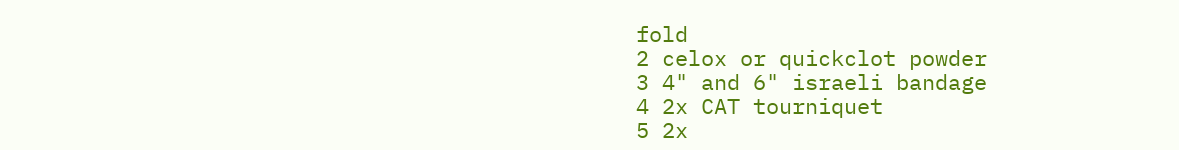fold
2 celox or quickclot powder
3 4" and 6" israeli bandage
4 2x CAT tourniquet
5 2x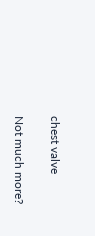chest valve

Not much more?